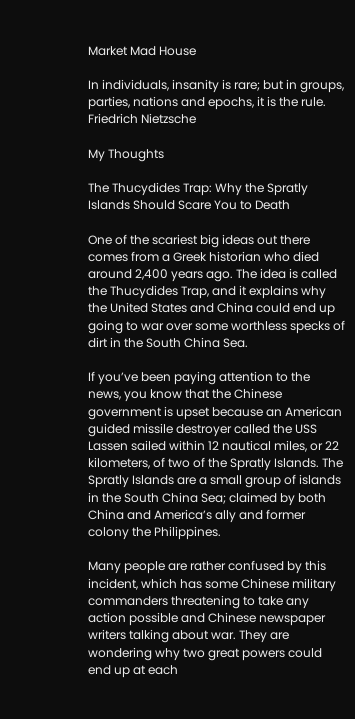Market Mad House

In individuals, insanity is rare; but in groups, parties, nations and epochs, it is the rule. Friedrich Nietzsche

My Thoughts

The Thucydides Trap: Why the Spratly Islands Should Scare You to Death

One of the scariest big ideas out there comes from a Greek historian who died around 2,400 years ago. The idea is called the Thucydides Trap, and it explains why the United States and China could end up going to war over some worthless specks of dirt in the South China Sea.

If you’ve been paying attention to the news, you know that the Chinese government is upset because an American guided missile destroyer called the USS Lassen sailed within 12 nautical miles, or 22 kilometers, of two of the Spratly Islands. The Spratly Islands are a small group of islands in the South China Sea; claimed by both China and America’s ally and former colony the Philippines.

Many people are rather confused by this incident, which has some Chinese military commanders threatening to take any action possible and Chinese newspaper writers talking about war. They are wondering why two great powers could end up at each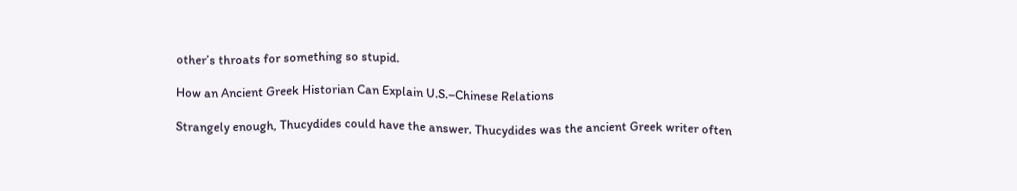other’s throats for something so stupid.

How an Ancient Greek Historian Can Explain U.S.–Chinese Relations

Strangely enough, Thucydides could have the answer. Thucydides was the ancient Greek writer often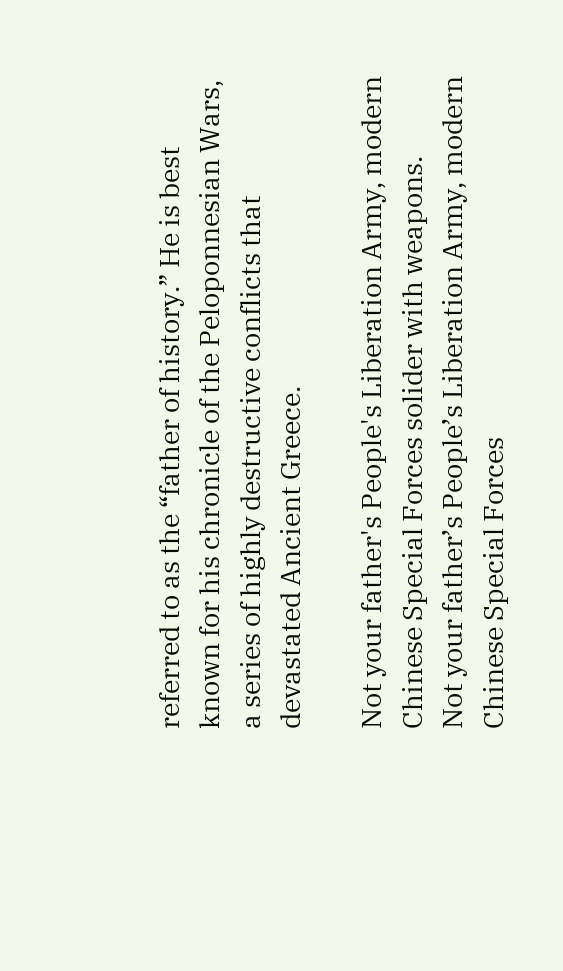referred to as the “father of history.” He is best known for his chronicle of the Peloponnesian Wars, a series of highly destructive conflicts that devastated Ancient Greece.

Not your father's People's Liberation Army, modern Chinese Special Forces solider with weapons.
Not your father’s People’s Liberation Army, modern Chinese Special Forces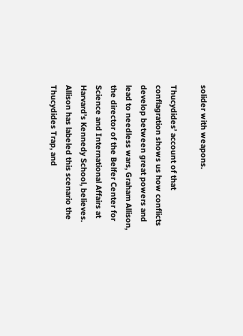solider with weapons.

Thucydides’ account of that conflagration shows us how conflicts develop between great powers and lead to needless wars, Graham Allison, the director of the Belfer Center for Science and International Affairs at Harvard’s Kennedy School, believes. Allison has labeled this scenario the Thucydides Trap, and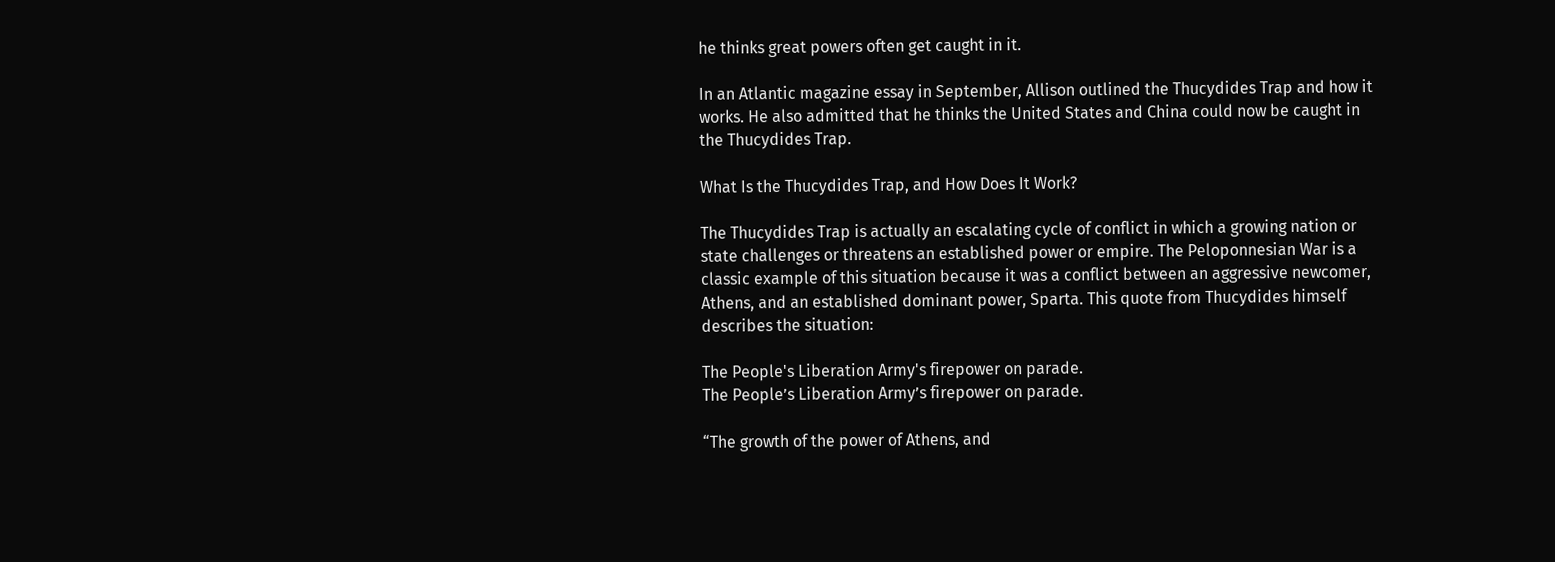he thinks great powers often get caught in it.

In an Atlantic magazine essay in September, Allison outlined the Thucydides Trap and how it works. He also admitted that he thinks the United States and China could now be caught in the Thucydides Trap.

What Is the Thucydides Trap, and How Does It Work?

The Thucydides Trap is actually an escalating cycle of conflict in which a growing nation or state challenges or threatens an established power or empire. The Peloponnesian War is a classic example of this situation because it was a conflict between an aggressive newcomer, Athens, and an established dominant power, Sparta. This quote from Thucydides himself describes the situation:

The People's Liberation Army's firepower on parade.
The People’s Liberation Army’s firepower on parade.

“The growth of the power of Athens, and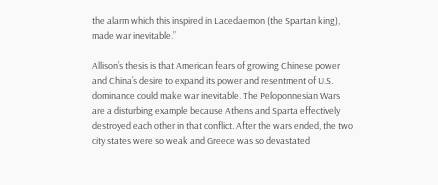the alarm which this inspired in Lacedaemon (the Spartan king), made war inevitable.”

Allison’s thesis is that American fears of growing Chinese power and China’s desire to expand its power and resentment of U.S. dominance could make war inevitable. The Peloponnesian Wars are a disturbing example because Athens and Sparta effectively destroyed each other in that conflict. After the wars ended, the two city states were so weak and Greece was so devastated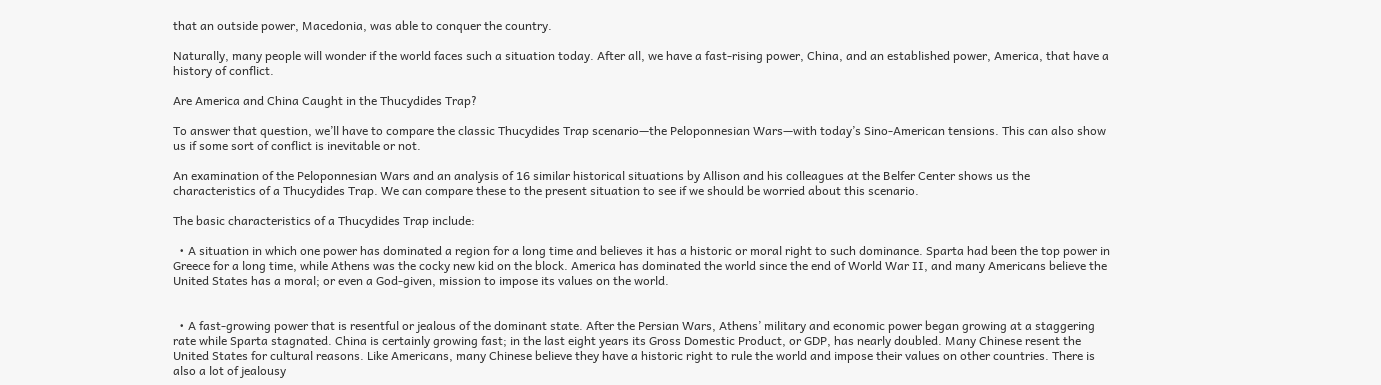that an outside power, Macedonia, was able to conquer the country.

Naturally, many people will wonder if the world faces such a situation today. After all, we have a fast-rising power, China, and an established power, America, that have a history of conflict.

Are America and China Caught in the Thucydides Trap?

To answer that question, we’ll have to compare the classic Thucydides Trap scenario—the Peloponnesian Wars—with today’s Sino-American tensions. This can also show us if some sort of conflict is inevitable or not.

An examination of the Peloponnesian Wars and an analysis of 16 similar historical situations by Allison and his colleagues at the Belfer Center shows us the characteristics of a Thucydides Trap. We can compare these to the present situation to see if we should be worried about this scenario.

The basic characteristics of a Thucydides Trap include:

  • A situation in which one power has dominated a region for a long time and believes it has a historic or moral right to such dominance. Sparta had been the top power in Greece for a long time, while Athens was the cocky new kid on the block. America has dominated the world since the end of World War II, and many Americans believe the United States has a moral; or even a God-given, mission to impose its values on the world.


  • A fast-growing power that is resentful or jealous of the dominant state. After the Persian Wars, Athens’ military and economic power began growing at a staggering rate while Sparta stagnated. China is certainly growing fast; in the last eight years its Gross Domestic Product, or GDP, has nearly doubled. Many Chinese resent the United States for cultural reasons. Like Americans, many Chinese believe they have a historic right to rule the world and impose their values on other countries. There is also a lot of jealousy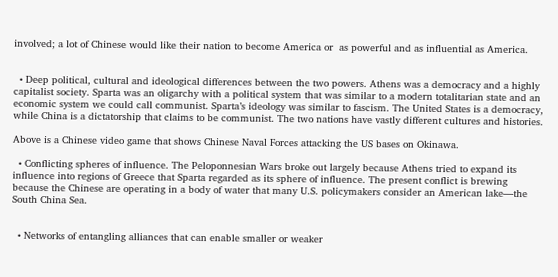involved; a lot of Chinese would like their nation to become America or  as powerful and as influential as America.


  • Deep political, cultural and ideological differences between the two powers. Athens was a democracy and a highly capitalist society. Sparta was an oligarchy with a political system that was similar to a modern totalitarian state and an economic system we could call communist. Sparta’s ideology was similar to fascism. The United States is a democracy, while China is a dictatorship that claims to be communist. The two nations have vastly different cultures and histories.

Above is a Chinese video game that shows Chinese Naval Forces attacking the US bases on Okinawa.

  • Conflicting spheres of influence. The Peloponnesian Wars broke out largely because Athens tried to expand its influence into regions of Greece that Sparta regarded as its sphere of influence. The present conflict is brewing because the Chinese are operating in a body of water that many U.S. policymakers consider an American lake—the South China Sea.


  • Networks of entangling alliances that can enable smaller or weaker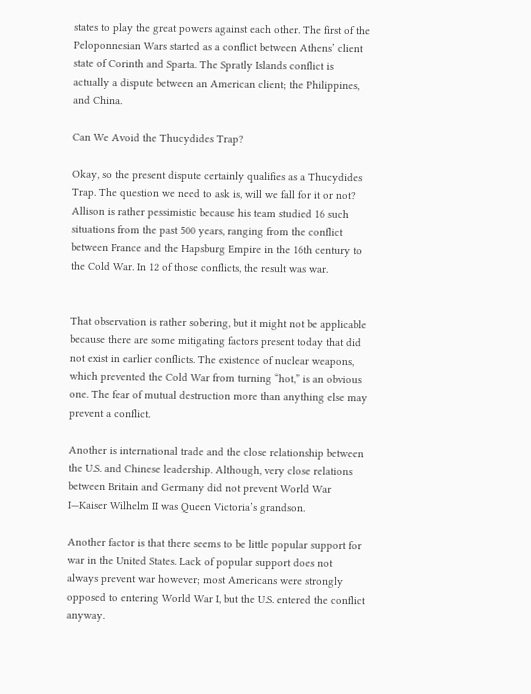states to play the great powers against each other. The first of the Peloponnesian Wars started as a conflict between Athens’ client state of Corinth and Sparta. The Spratly Islands conflict is actually a dispute between an American client; the Philippines, and China.

Can We Avoid the Thucydides Trap?

Okay, so the present dispute certainly qualifies as a Thucydides Trap. The question we need to ask is, will we fall for it or not? Allison is rather pessimistic because his team studied 16 such situations from the past 500 years, ranging from the conflict between France and the Hapsburg Empire in the 16th century to the Cold War. In 12 of those conflicts, the result was war.


That observation is rather sobering, but it might not be applicable because there are some mitigating factors present today that did not exist in earlier conflicts. The existence of nuclear weapons, which prevented the Cold War from turning “hot,” is an obvious one. The fear of mutual destruction more than anything else may prevent a conflict.

Another is international trade and the close relationship between the U.S. and Chinese leadership. Although, very close relations between Britain and Germany did not prevent World War I—Kaiser Wilhelm II was Queen Victoria’s grandson.

Another factor is that there seems to be little popular support for war in the United States. Lack of popular support does not always prevent war however; most Americans were strongly opposed to entering World War I, but the U.S. entered the conflict anyway.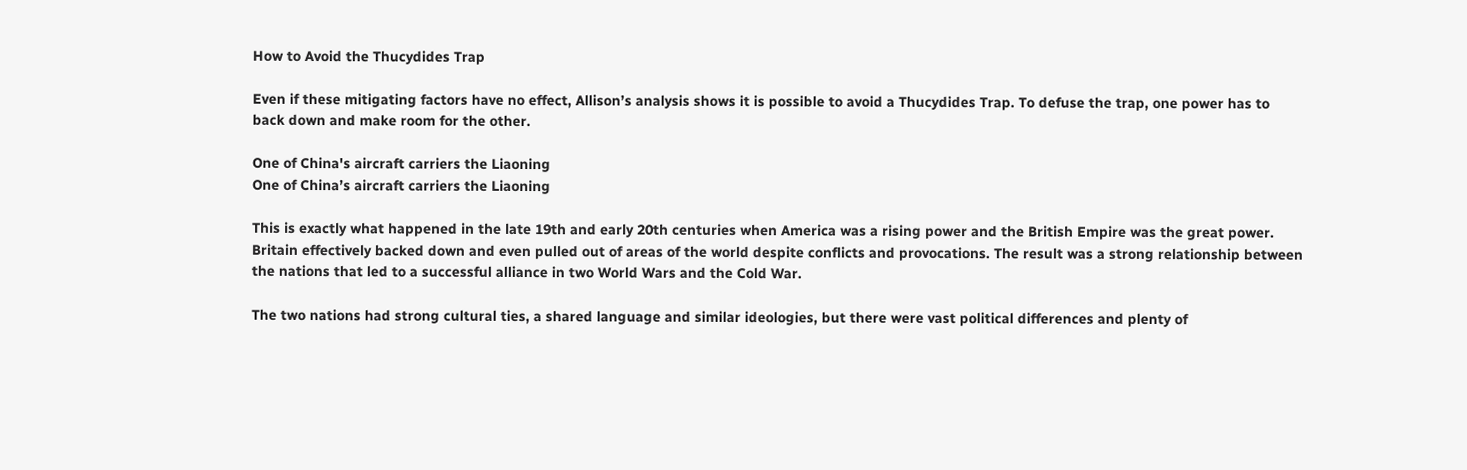How to Avoid the Thucydides Trap

Even if these mitigating factors have no effect, Allison’s analysis shows it is possible to avoid a Thucydides Trap. To defuse the trap, one power has to back down and make room for the other.

One of China's aircraft carriers the Liaoning
One of China’s aircraft carriers the Liaoning

This is exactly what happened in the late 19th and early 20th centuries when America was a rising power and the British Empire was the great power. Britain effectively backed down and even pulled out of areas of the world despite conflicts and provocations. The result was a strong relationship between the nations that led to a successful alliance in two World Wars and the Cold War.

The two nations had strong cultural ties, a shared language and similar ideologies, but there were vast political differences and plenty of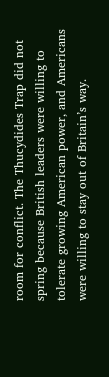room for conflict. The Thucydides Trap did not spring because British leaders were willing to tolerate growing American power, and Americans were willing to stay out of Britain’s way.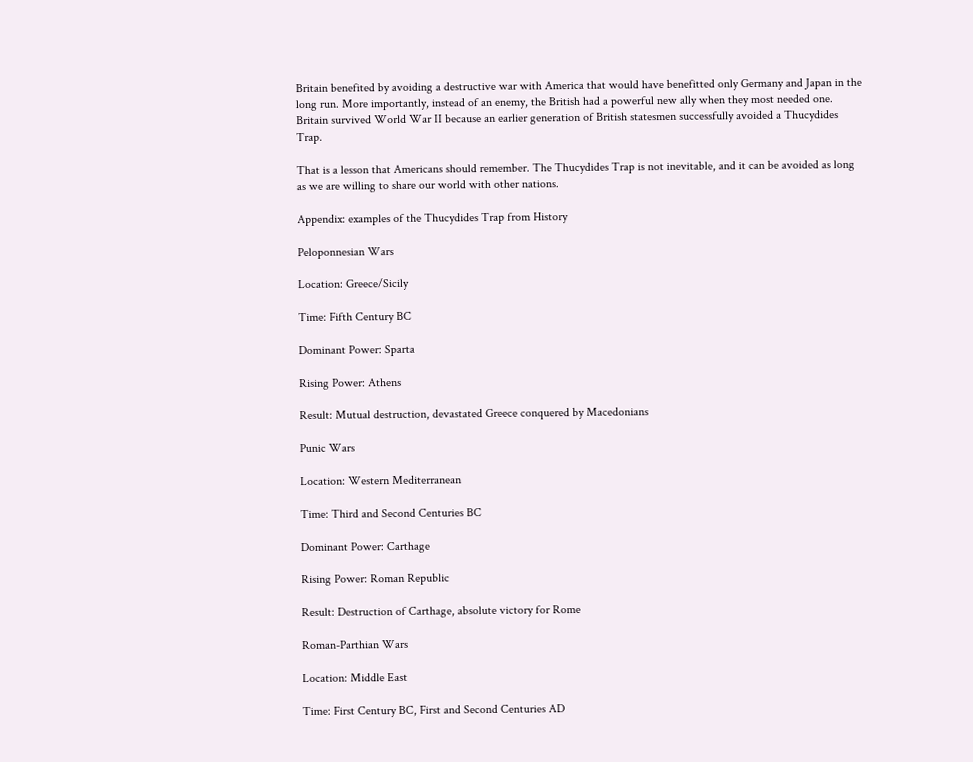Britain benefited by avoiding a destructive war with America that would have benefitted only Germany and Japan in the long run. More importantly, instead of an enemy, the British had a powerful new ally when they most needed one. Britain survived World War II because an earlier generation of British statesmen successfully avoided a Thucydides Trap.

That is a lesson that Americans should remember. The Thucydides Trap is not inevitable, and it can be avoided as long as we are willing to share our world with other nations.

Appendix: examples of the Thucydides Trap from History

Peloponnesian Wars

Location: Greece/Sicily

Time: Fifth Century BC

Dominant Power: Sparta

Rising Power: Athens

Result: Mutual destruction, devastated Greece conquered by Macedonians

Punic Wars

Location: Western Mediterranean

Time: Third and Second Centuries BC

Dominant Power: Carthage

Rising Power: Roman Republic

Result: Destruction of Carthage, absolute victory for Rome

Roman-Parthian Wars

Location: Middle East

Time: First Century BC, First and Second Centuries AD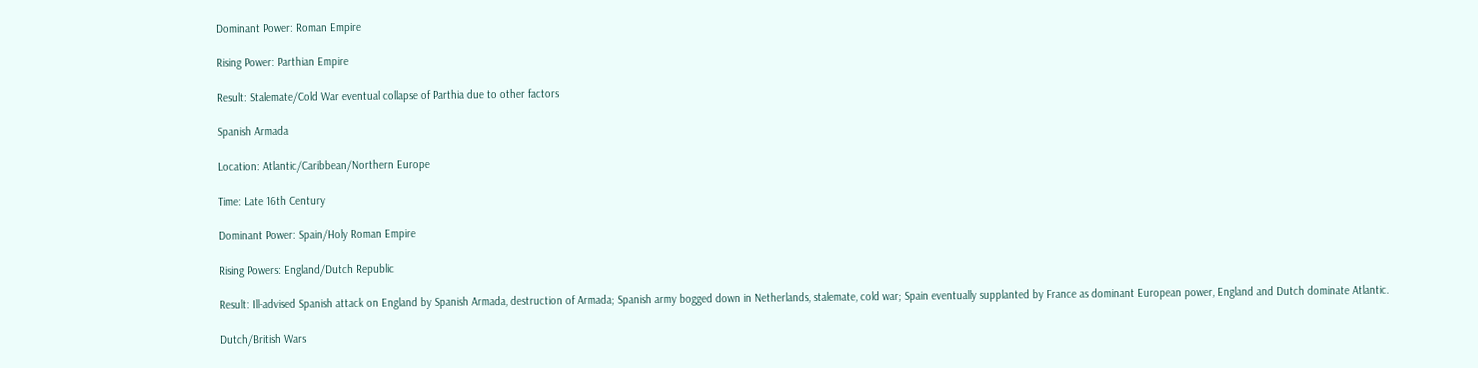Dominant Power: Roman Empire

Rising Power: Parthian Empire

Result: Stalemate/Cold War eventual collapse of Parthia due to other factors

Spanish Armada

Location: Atlantic/Caribbean/Northern Europe

Time: Late 16th Century

Dominant Power: Spain/Holy Roman Empire

Rising Powers: England/Dutch Republic

Result: Ill-advised Spanish attack on England by Spanish Armada, destruction of Armada; Spanish army bogged down in Netherlands, stalemate, cold war; Spain eventually supplanted by France as dominant European power, England and Dutch dominate Atlantic.

Dutch/British Wars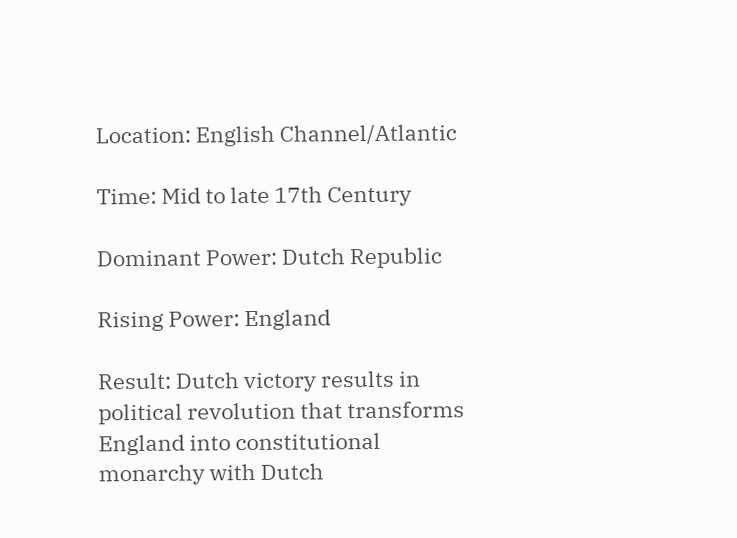Location: English Channel/Atlantic

Time: Mid to late 17th Century

Dominant Power: Dutch Republic

Rising Power: England

Result: Dutch victory results in political revolution that transforms England into constitutional monarchy with Dutch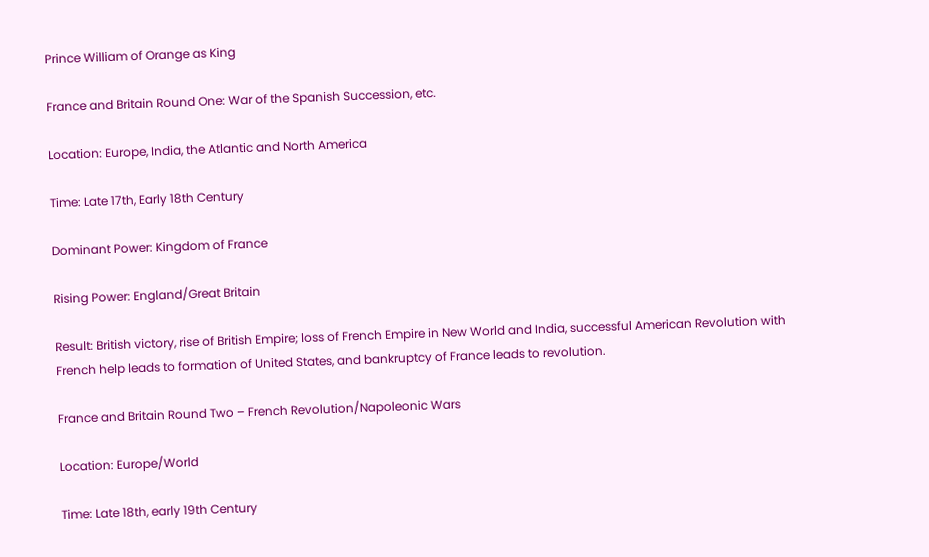Prince William of Orange as King

France and Britain Round One: War of the Spanish Succession, etc.

Location: Europe, India, the Atlantic and North America

Time: Late 17th, Early 18th Century

Dominant Power: Kingdom of France

Rising Power: England/Great Britain

Result: British victory, rise of British Empire; loss of French Empire in New World and India, successful American Revolution with French help leads to formation of United States, and bankruptcy of France leads to revolution.

France and Britain Round Two – French Revolution/Napoleonic Wars

Location: Europe/World

Time: Late 18th, early 19th Century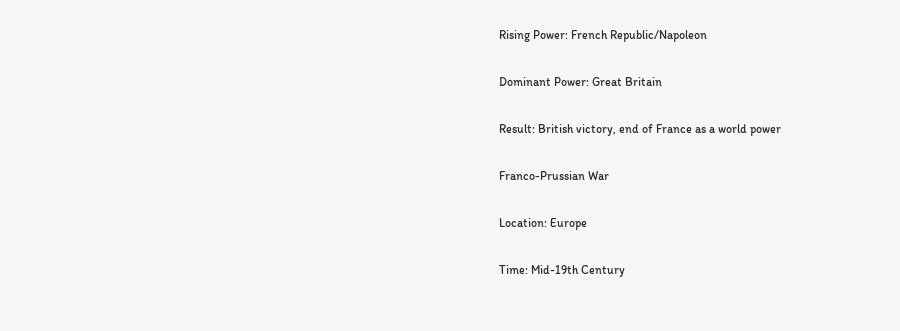Rising Power: French Republic/Napoleon

Dominant Power: Great Britain

Result: British victory, end of France as a world power

Franco-Prussian War

Location: Europe

Time: Mid-19th Century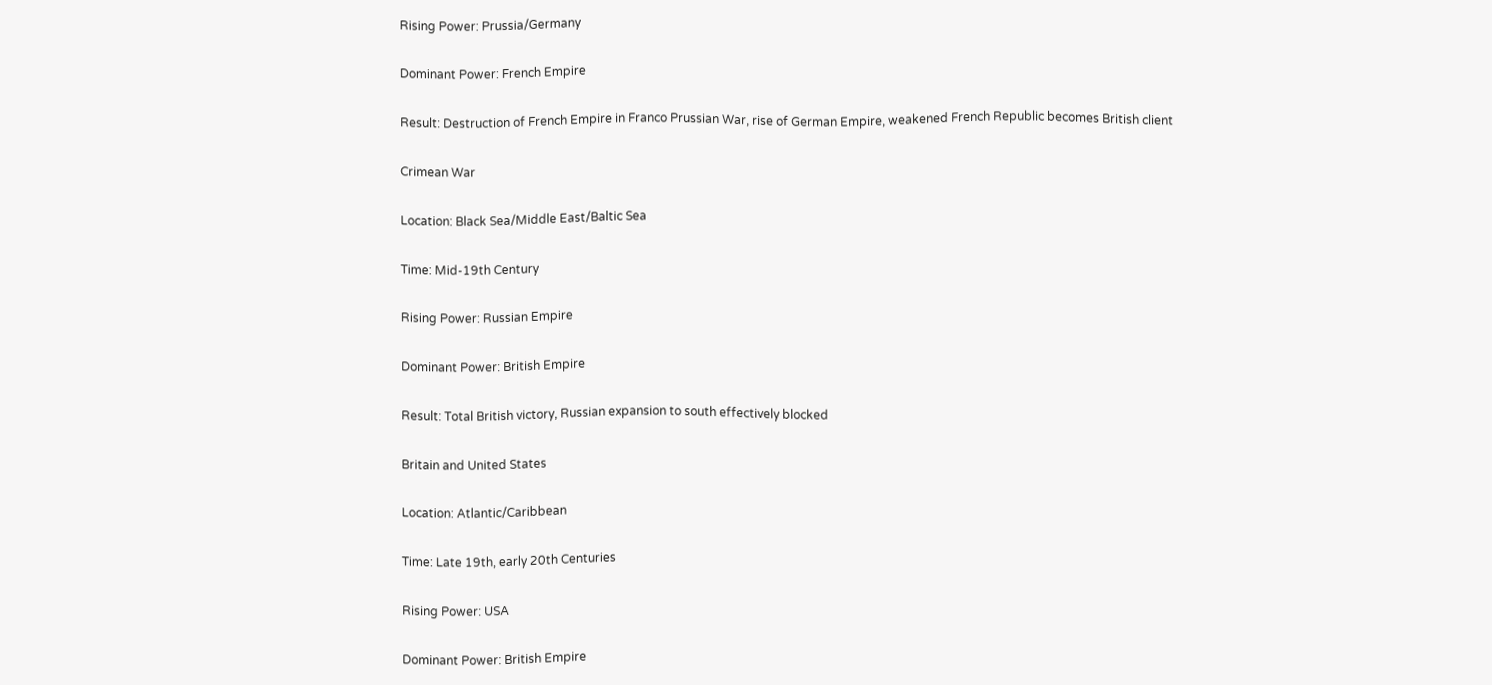Rising Power: Prussia/Germany

Dominant Power: French Empire

Result: Destruction of French Empire in Franco Prussian War, rise of German Empire, weakened French Republic becomes British client

Crimean War

Location: Black Sea/Middle East/Baltic Sea

Time: Mid-19th Century

Rising Power: Russian Empire

Dominant Power: British Empire

Result: Total British victory, Russian expansion to south effectively blocked

Britain and United States

Location: Atlantic/Caribbean

Time: Late 19th, early 20th Centuries

Rising Power: USA

Dominant Power: British Empire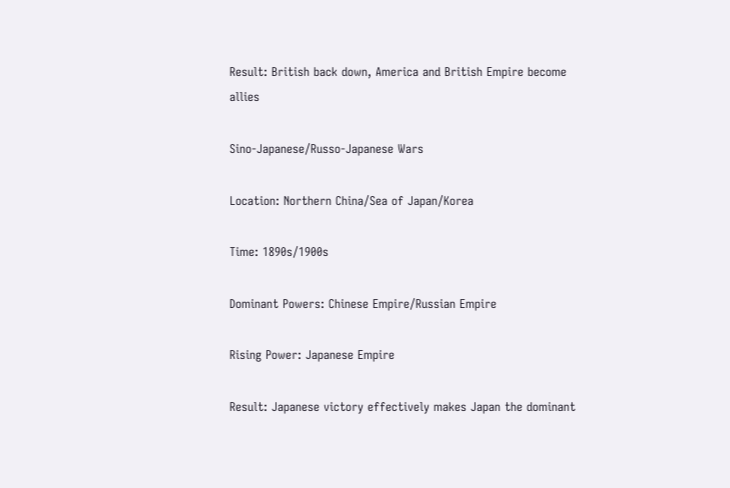Result: British back down, America and British Empire become allies

Sino-Japanese/Russo-Japanese Wars

Location: Northern China/Sea of Japan/Korea

Time: 1890s/1900s

Dominant Powers: Chinese Empire/Russian Empire

Rising Power: Japanese Empire

Result: Japanese victory effectively makes Japan the dominant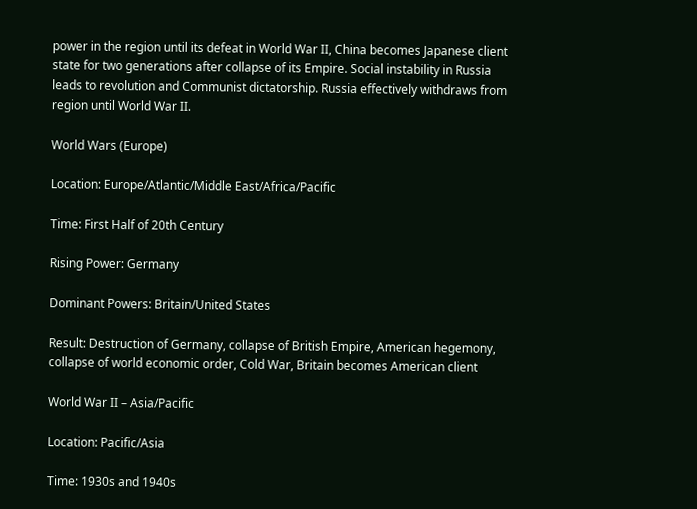power in the region until its defeat in World War II, China becomes Japanese client state for two generations after collapse of its Empire. Social instability in Russia leads to revolution and Communist dictatorship. Russia effectively withdraws from region until World War II.

World Wars (Europe)

Location: Europe/Atlantic/Middle East/Africa/Pacific

Time: First Half of 20th Century

Rising Power: Germany

Dominant Powers: Britain/United States

Result: Destruction of Germany, collapse of British Empire, American hegemony, collapse of world economic order, Cold War, Britain becomes American client

World War II – Asia/Pacific

Location: Pacific/Asia

Time: 1930s and 1940s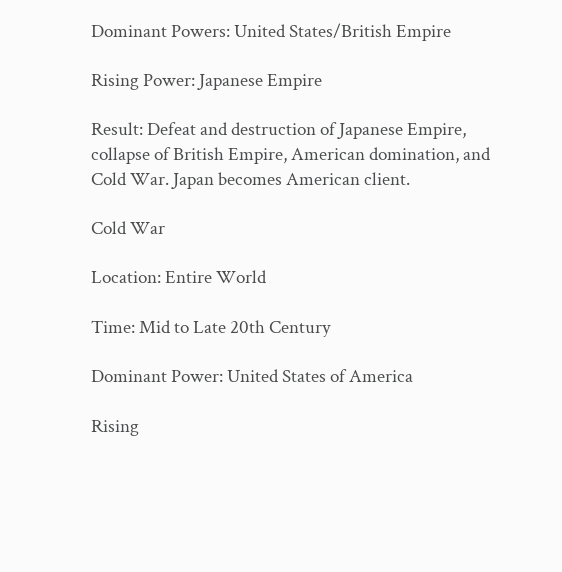Dominant Powers: United States/British Empire

Rising Power: Japanese Empire

Result: Defeat and destruction of Japanese Empire, collapse of British Empire, American domination, and Cold War. Japan becomes American client.

Cold War

Location: Entire World

Time: Mid to Late 20th Century

Dominant Power: United States of America

Rising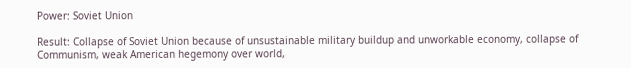Power: Soviet Union

Result: Collapse of Soviet Union because of unsustainable military buildup and unworkable economy, collapse of Communism, weak American hegemony over world,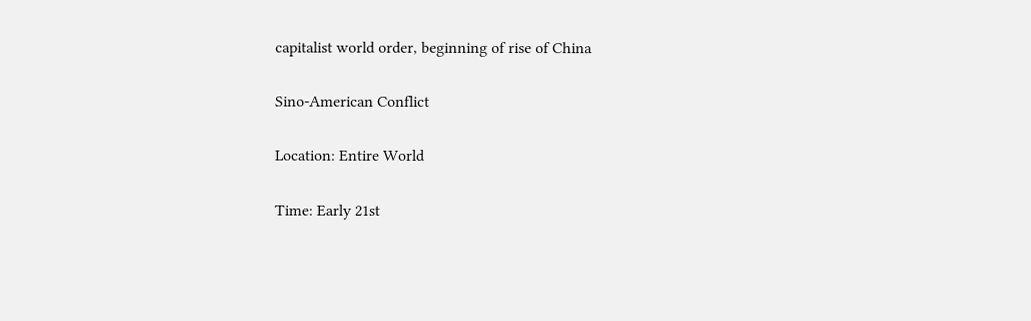capitalist world order, beginning of rise of China

Sino-American Conflict

Location: Entire World

Time: Early 21st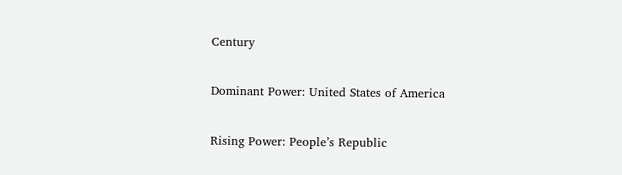Century

Dominant Power: United States of America

Rising Power: People’s Republic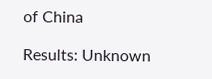of China

Results: Unknown